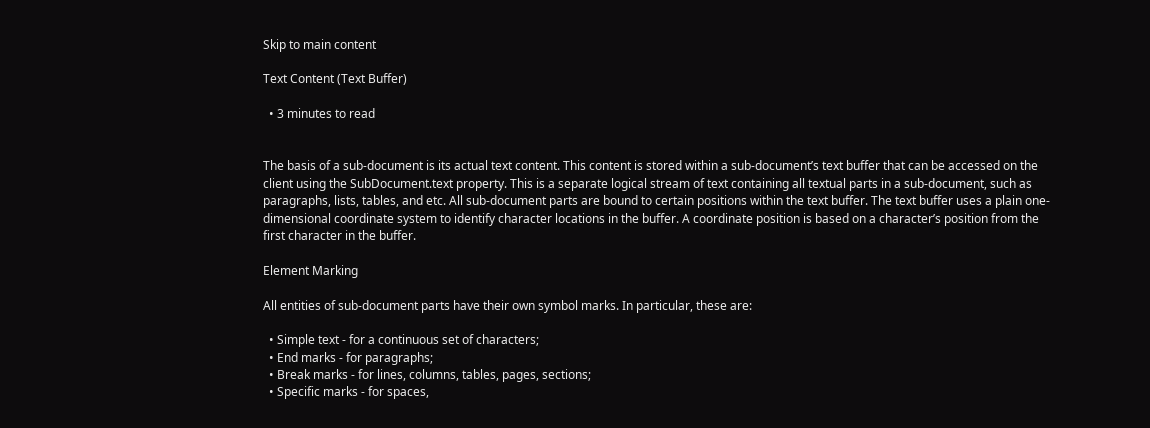Skip to main content

Text Content (Text Buffer)

  • 3 minutes to read


The basis of a sub-document is its actual text content. This content is stored within a sub-document’s text buffer that can be accessed on the client using the SubDocument.text property. This is a separate logical stream of text containing all textual parts in a sub-document, such as paragraphs, lists, tables, and etc. All sub-document parts are bound to certain positions within the text buffer. The text buffer uses a plain one-dimensional coordinate system to identify character locations in the buffer. A coordinate position is based on a character’s position from the first character in the buffer.

Element Marking

All entities of sub-document parts have their own symbol marks. In particular, these are:

  • Simple text - for a continuous set of characters;
  • End marks - for paragraphs;
  • Break marks - for lines, columns, tables, pages, sections;
  • Specific marks - for spaces,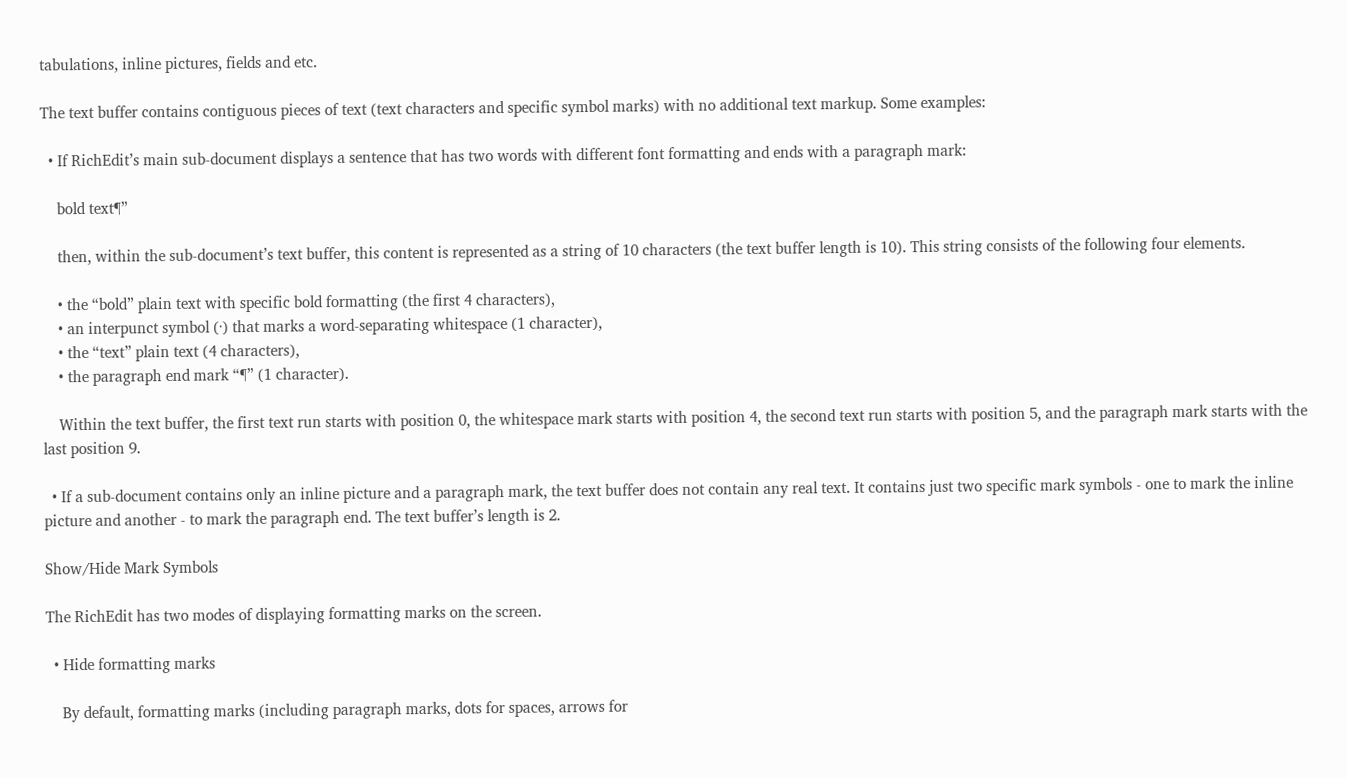tabulations, inline pictures, fields and etc.

The text buffer contains contiguous pieces of text (text characters and specific symbol marks) with no additional text markup. Some examples:

  • If RichEdit’s main sub-document displays a sentence that has two words with different font formatting and ends with a paragraph mark:

    bold text¶”

    then, within the sub-document’s text buffer, this content is represented as a string of 10 characters (the text buffer length is 10). This string consists of the following four elements.

    • the “bold” plain text with specific bold formatting (the first 4 characters),
    • an interpunct symbol (·) that marks a word-separating whitespace (1 character),
    • the “text” plain text (4 characters),
    • the paragraph end mark “¶” (1 character).

    Within the text buffer, the first text run starts with position 0, the whitespace mark starts with position 4, the second text run starts with position 5, and the paragraph mark starts with the last position 9.

  • If a sub-document contains only an inline picture and a paragraph mark, the text buffer does not contain any real text. It contains just two specific mark symbols - one to mark the inline picture and another - to mark the paragraph end. The text buffer’s length is 2.

Show/Hide Mark Symbols

The RichEdit has two modes of displaying formatting marks on the screen.

  • Hide formatting marks

    By default, formatting marks (including paragraph marks, dots for spaces, arrows for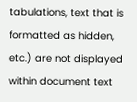tabulations, text that is formatted as hidden, etc.) are not displayed within document text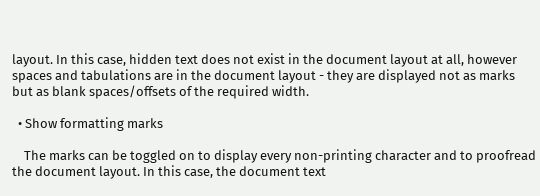layout. In this case, hidden text does not exist in the document layout at all, however spaces and tabulations are in the document layout - they are displayed not as marks but as blank spaces/offsets of the required width.

  • Show formatting marks

    The marks can be toggled on to display every non-printing character and to proofread the document layout. In this case, the document text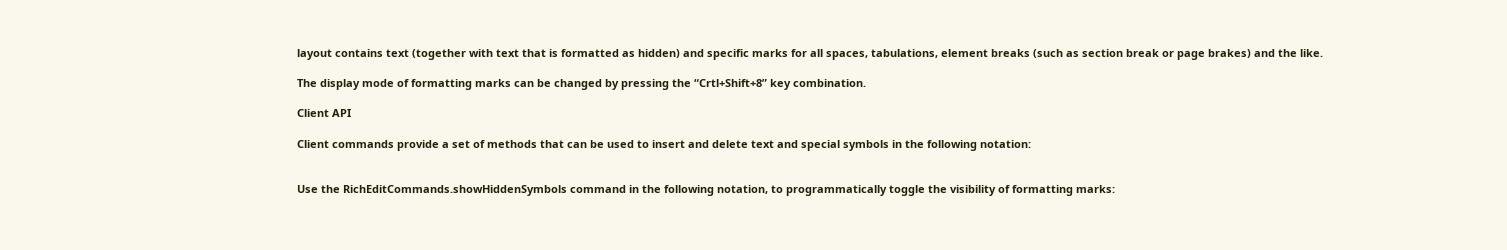layout contains text (together with text that is formatted as hidden) and specific marks for all spaces, tabulations, element breaks (such as section break or page brakes) and the like.

The display mode of formatting marks can be changed by pressing the “Crtl+Shift+8” key combination.

Client API

Client commands provide a set of methods that can be used to insert and delete text and special symbols in the following notation:


Use the RichEditCommands.showHiddenSymbols command in the following notation, to programmatically toggle the visibility of formatting marks: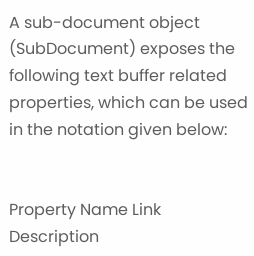A sub-document object (SubDocument) exposes the following text buffer related properties, which can be used in the notation given below:


Property Name Link Description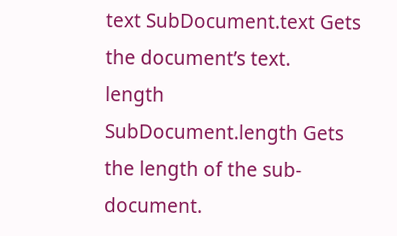text SubDocument.text Gets the document’s text.
length SubDocument.length Gets the length of the sub-document.